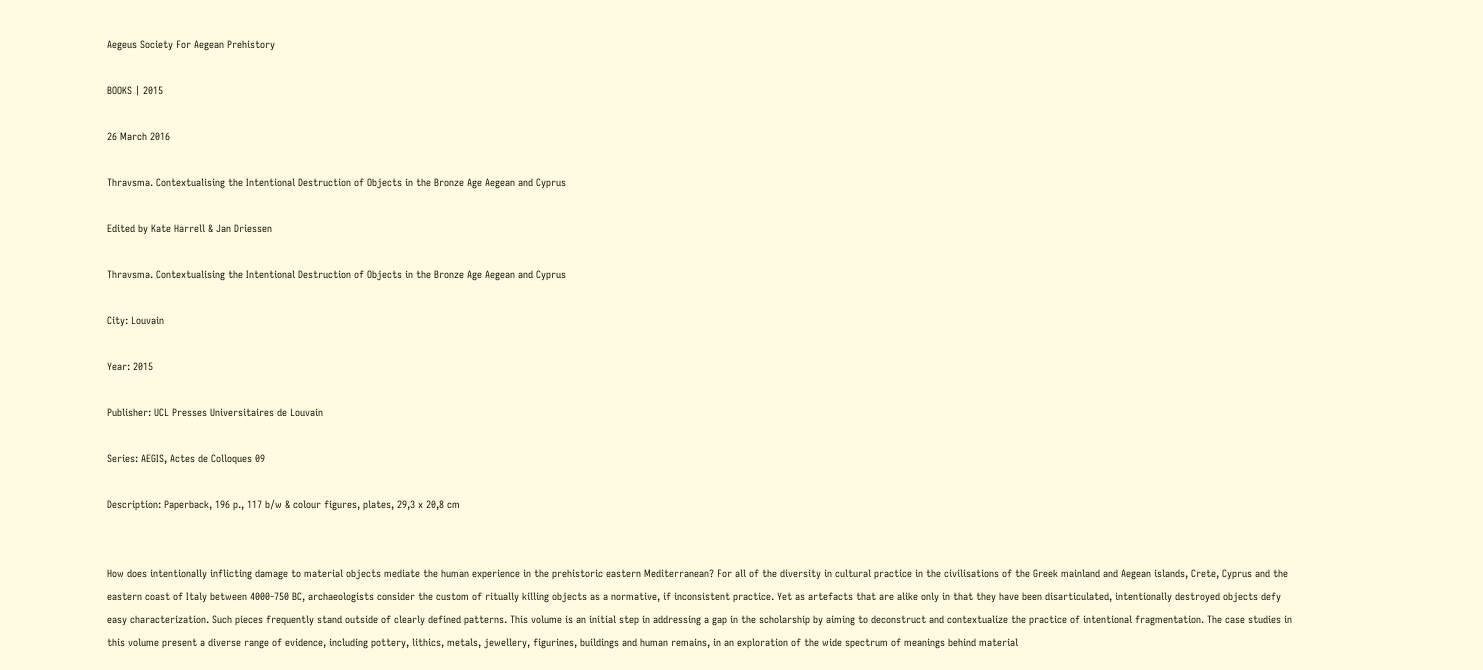Aegeus Society For Aegean Prehistory

BOOKS | 2015

26 March 2016

Thravsma. Contextualising the Intentional Destruction of Objects in the Bronze Age Aegean and Cyprus

Edited by Kate Harrell & Jan Driessen

Thravsma. Contextualising the Intentional Destruction of Objects in the Bronze Age Aegean and Cyprus

City: Louvain

Year: 2015

Publisher: UCL Presses Universitaires de Louvain

Series: AEGIS, Actes de Colloques 09

Description: Paperback, 196 p., 117 b/w & colour figures, plates, 29,3 x 20,8 cm


How does intentionally inflicting damage to material objects mediate the human experience in the prehistoric eastern Mediterranean? For all of the diversity in cultural practice in the civilisations of the Greek mainland and Aegean islands, Crete, Cyprus and the eastern coast of Italy between 4000-750 BC, archaeologists consider the custom of ritually killing objects as a normative, if inconsistent practice. Yet as artefacts that are alike only in that they have been disarticulated, intentionally destroyed objects defy easy characterization. Such pieces frequently stand outside of clearly defined patterns. This volume is an initial step in addressing a gap in the scholarship by aiming to deconstruct and contextualize the practice of intentional fragmentation. The case studies in this volume present a diverse range of evidence, including pottery, lithics, metals, jewellery, figurines, buildings and human remains, in an exploration of the wide spectrum of meanings behind material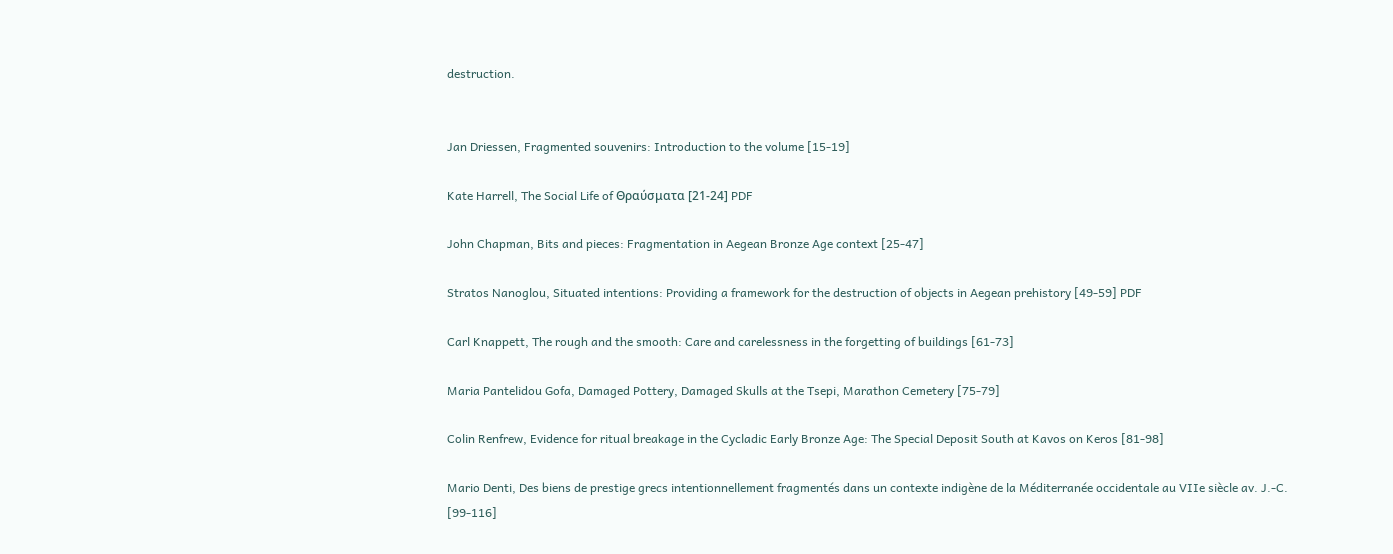destruction.


Jan Driessen, Fragmented souvenirs: Introduction to the volume [15-19]

Kate Harrell, The Social Life of Θραύσματα [21-24] PDF

John Chapman, Bits and pieces: Fragmentation in Aegean Bronze Age context [25-47]

Stratos Nanoglou, Situated intentions: Providing a framework for the destruction of objects in Aegean prehistory [49-59] PDF

Carl Knappett, The rough and the smooth: Care and carelessness in the forgetting of buildings [61-73]

Maria Pantelidou Gofa, Damaged Pottery, Damaged Skulls at the Tsepi, Marathon Cemetery [75-79]

Colin Renfrew, Evidence for ritual breakage in the Cycladic Early Bronze Age: The Special Deposit South at Kavos on Keros [81-98]

Mario Denti, Des biens de prestige grecs intentionnellement fragmentés dans un contexte indigène de la Méditerranée occidentale au VIIe siècle av. J.-C. [99-116]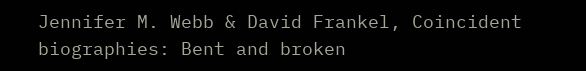Jennifer M. Webb & David Frankel, Coincident biographies: Bent and broken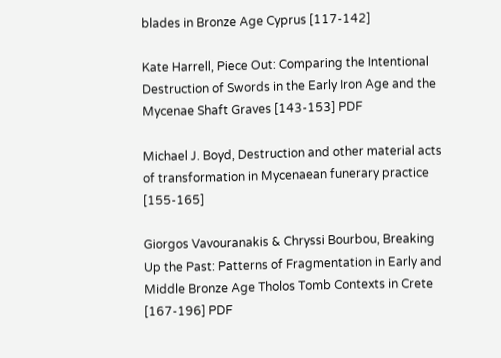blades in Bronze Age Cyprus [117-142]

Kate Harrell, Piece Out: Comparing the Intentional Destruction of Swords in the Early Iron Age and the Mycenae Shaft Graves [143-153] PDF

Michael J. Boyd, Destruction and other material acts of transformation in Mycenaean funerary practice [155-165]

Giorgos Vavouranakis & Chryssi Bourbou, Breaking Up the Past: Patterns of Fragmentation in Early and Middle Bronze Age Tholos Tomb Contexts in Crete [167-196] PDF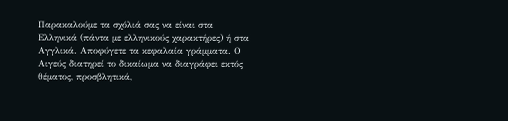Παρακαλούμε τα σχόλιά σας να είναι στα Ελληνικά (πάντα με ελληνικούς χαρακτήρες) ή στα Αγγλικά. Αποφύγετε τα κεφαλαία γράμματα. Ο Αιγεύς διατηρεί το δικαίωμα να διαγράφει εκτός θέματος, προσβλητικά,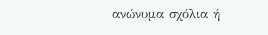ανώνυμα σχόλια ή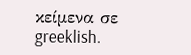κείμενα σε greeklish.